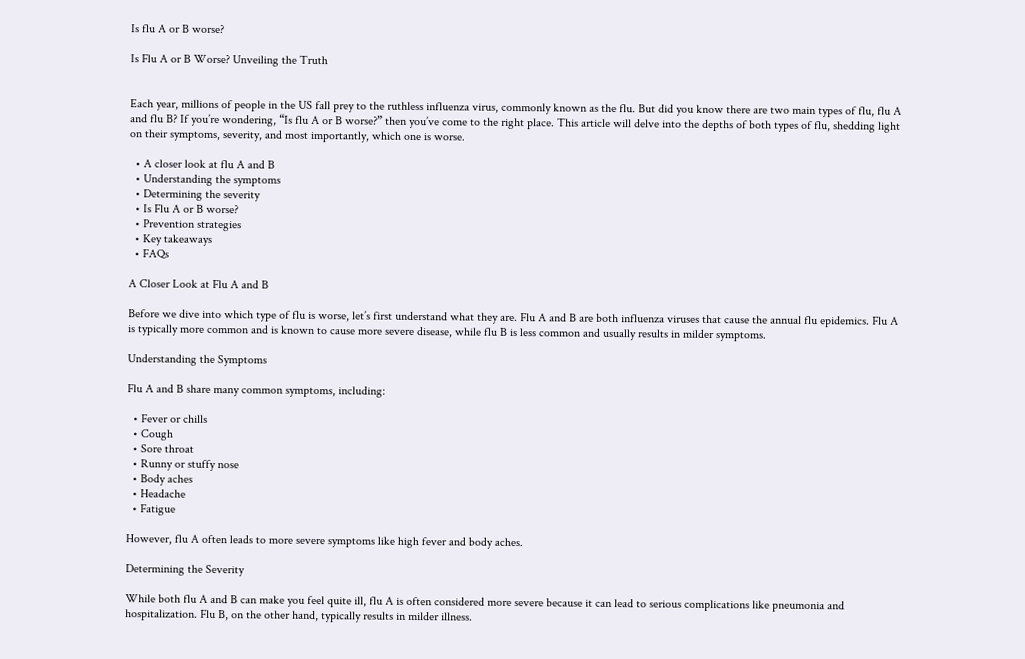Is flu A or B worse?

Is Flu A or B Worse? Unveiling the Truth


Each year, millions of people in the US fall prey to the ruthless influenza virus, commonly known as the flu. But did you know there are two main types of flu, flu A and flu B? If you’re wondering, “Is flu A or B worse?” then you’ve come to the right place. This article will delve into the depths of both types of flu, shedding light on their symptoms, severity, and most importantly, which one is worse.

  • A closer look at flu A and B
  • Understanding the symptoms
  • Determining the severity
  • Is Flu A or B worse?
  • Prevention strategies
  • Key takeaways
  • FAQs

A Closer Look at Flu A and B

Before we dive into which type of flu is worse, let’s first understand what they are. Flu A and B are both influenza viruses that cause the annual flu epidemics. Flu A is typically more common and is known to cause more severe disease, while flu B is less common and usually results in milder symptoms.

Understanding the Symptoms

Flu A and B share many common symptoms, including:

  • Fever or chills
  • Cough
  • Sore throat
  • Runny or stuffy nose
  • Body aches
  • Headache
  • Fatigue

However, flu A often leads to more severe symptoms like high fever and body aches.

Determining the Severity

While both flu A and B can make you feel quite ill, flu A is often considered more severe because it can lead to serious complications like pneumonia and hospitalization. Flu B, on the other hand, typically results in milder illness.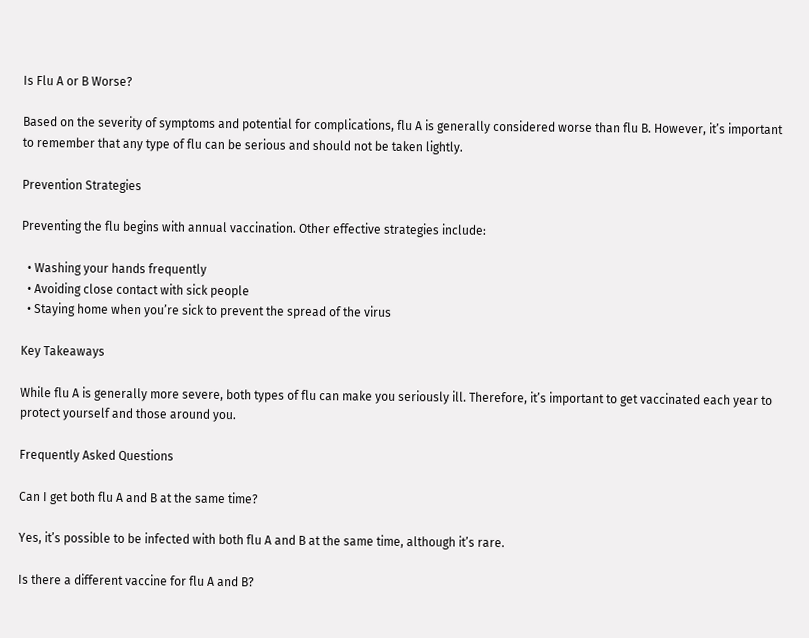Is Flu A or B Worse?

Based on the severity of symptoms and potential for complications, flu A is generally considered worse than flu B. However, it’s important to remember that any type of flu can be serious and should not be taken lightly.

Prevention Strategies

Preventing the flu begins with annual vaccination. Other effective strategies include:

  • Washing your hands frequently
  • Avoiding close contact with sick people
  • Staying home when you’re sick to prevent the spread of the virus

Key Takeaways

While flu A is generally more severe, both types of flu can make you seriously ill. Therefore, it’s important to get vaccinated each year to protect yourself and those around you.

Frequently Asked Questions

Can I get both flu A and B at the same time?

Yes, it’s possible to be infected with both flu A and B at the same time, although it’s rare.

Is there a different vaccine for flu A and B?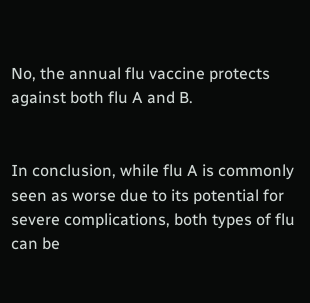No, the annual flu vaccine protects against both flu A and B.


In conclusion, while flu A is commonly seen as worse due to its potential for severe complications, both types of flu can be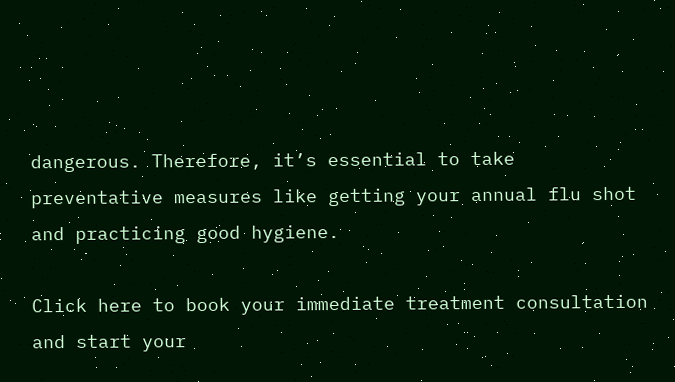dangerous. Therefore, it’s essential to take preventative measures like getting your annual flu shot and practicing good hygiene.

Click here to book your immediate treatment consultation and start your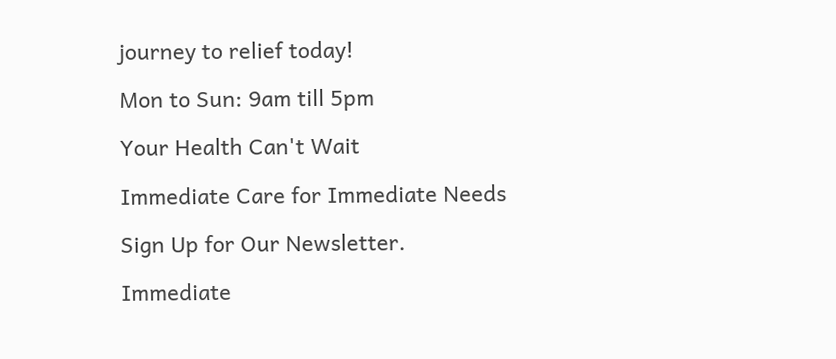journey to relief today!

Mon to Sun: 9am till 5pm

Your Health Can't Wait

Immediate Care for Immediate Needs

Sign Up for Our Newsletter.

Immediate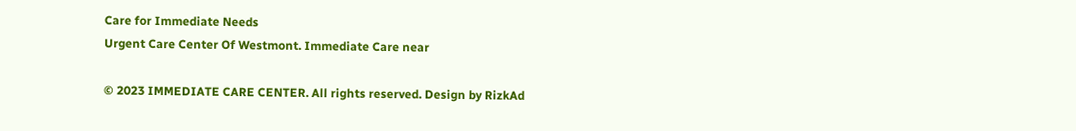Care for Immediate Needs
Urgent Care Center Of Westmont. Immediate Care near

© 2023 IMMEDIATE CARE CENTER. All rights reserved. Design by RizkAd